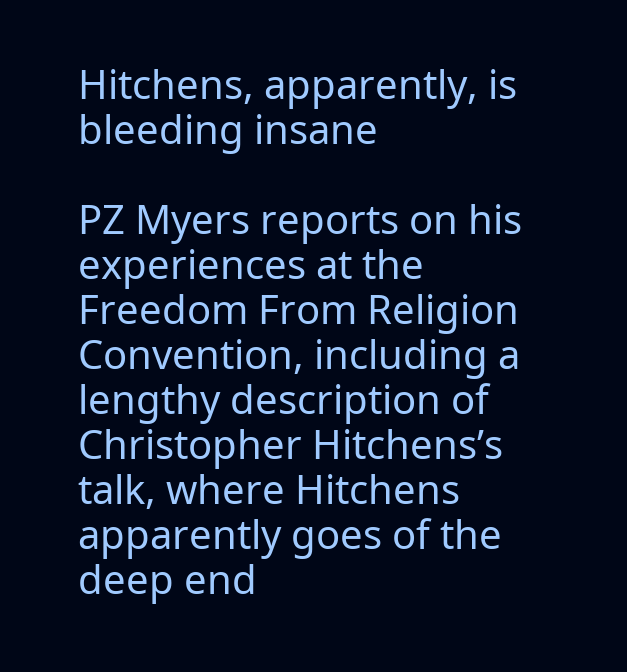Hitchens, apparently, is bleeding insane

PZ Myers reports on his experiences at the Freedom From Religion Convention, including a lengthy description of Christopher Hitchens’s talk, where Hitchens apparently goes of the deep end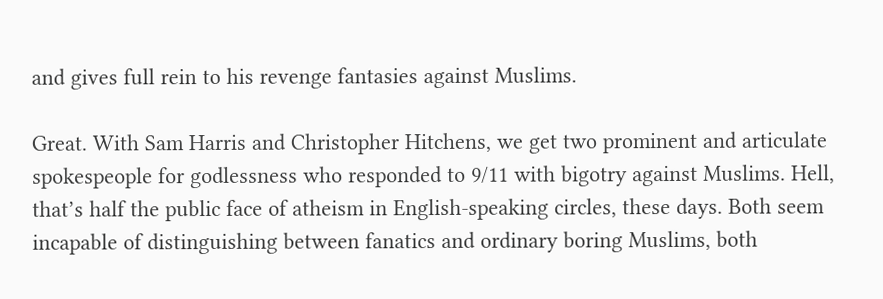and gives full rein to his revenge fantasies against Muslims.

Great. With Sam Harris and Christopher Hitchens, we get two prominent and articulate spokespeople for godlessness who responded to 9/11 with bigotry against Muslims. Hell, that’s half the public face of atheism in English-speaking circles, these days. Both seem incapable of distinguishing between fanatics and ordinary boring Muslims, both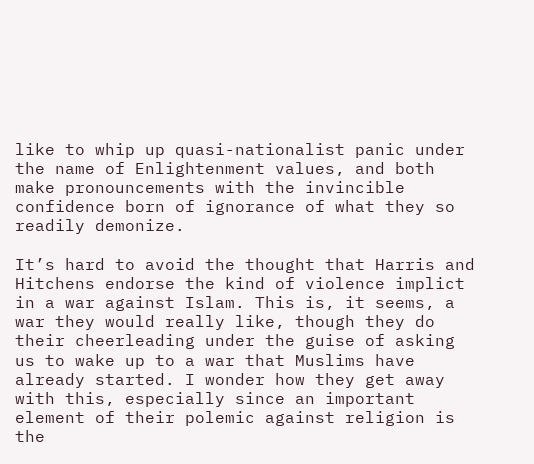like to whip up quasi-nationalist panic under the name of Enlightenment values, and both make pronouncements with the invincible confidence born of ignorance of what they so readily demonize.

It’s hard to avoid the thought that Harris and Hitchens endorse the kind of violence implict in a war against Islam. This is, it seems, a war they would really like, though they do their cheerleading under the guise of asking us to wake up to a war that Muslims have already started. I wonder how they get away with this, especially since an important element of their polemic against religion is the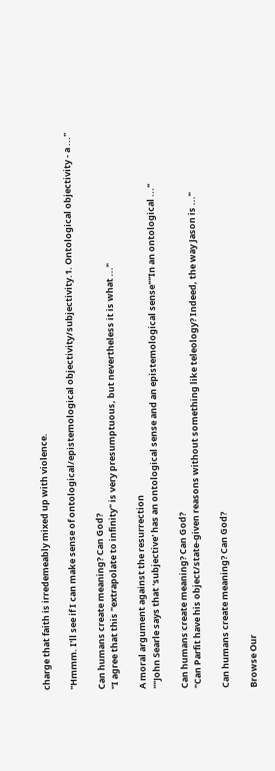charge that faith is irredemeably mixed up with violence.

"Hmmm. I'll see if I can make sense of ontological/epistemological objectivity/subjectivity.1. Ontological objectivity - a ..."

Can humans create meaning? Can God?
"I agree that this "extrapolate to infinity" is very presumptuous, but nevertheless it is what ..."

A moral argument against the resurrection
""John Searle says that 'subjective' has an ontological sense and an epistemological sense""In an ontological ..."

Can humans create meaning? Can God?
"Can Parfit have his object/state-given reasons without something like teleology? Indeed, the way Jason is ..."

Can humans create meaning? Can God?

Browse Our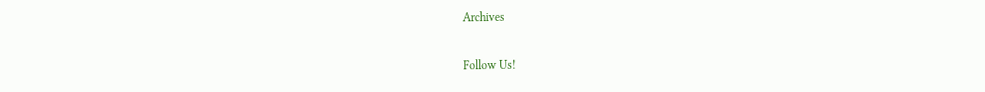Archives

Follow Us!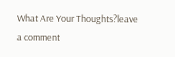What Are Your Thoughts?leave a comment